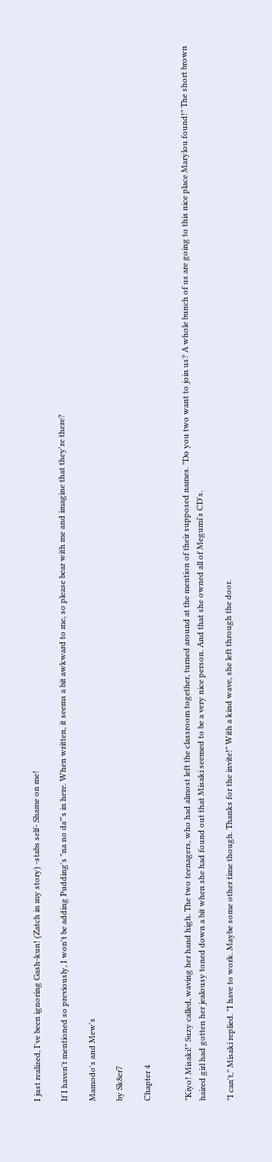I just realized, I've been ignoring Gash-kun! (Zatch in my story) -stabs self- Shame on me!

If I haven't mentioned so previously, I won't be adding Pudding's "na no da"'s in here. When written, it seems a bit awkward to me, so please bear with me and imagine that they're there?

Mamodo's and Mew's

by Sk8er7

Chapter 4


"Kiyo! Misaki!" Suzy called, waving her hand high. The two teenagers, who had almost left the classroom together, turned around at the mention of their supposed names. "Do you two want to join us? A whole bunch of us are going to this nice place Marylou found!" The short brown haired girl had gotten her jealousy toned down a bit when she had found out that Misaki seemed to be a very nice person. And that she owned all of Megumi's CD's.

"I can't," Misaki replied. "I have to work. Maybe some other time though. Thanks for the invite!" With a kind wave, she left through the door.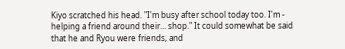Kiyo scratched his head. "I'm busy after school today too. I'm - helping a friend around their... shop." It could somewhat be said that he and Ryou were friends, and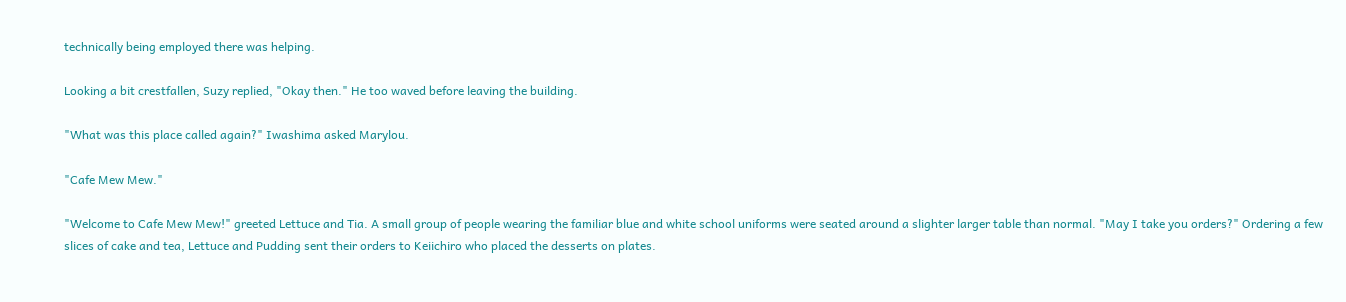technically being employed there was helping.

Looking a bit crestfallen, Suzy replied, "Okay then." He too waved before leaving the building.

"What was this place called again?" Iwashima asked Marylou.

"Cafe Mew Mew."

"Welcome to Cafe Mew Mew!" greeted Lettuce and Tia. A small group of people wearing the familiar blue and white school uniforms were seated around a slighter larger table than normal. "May I take you orders?" Ordering a few slices of cake and tea, Lettuce and Pudding sent their orders to Keiichiro who placed the desserts on plates.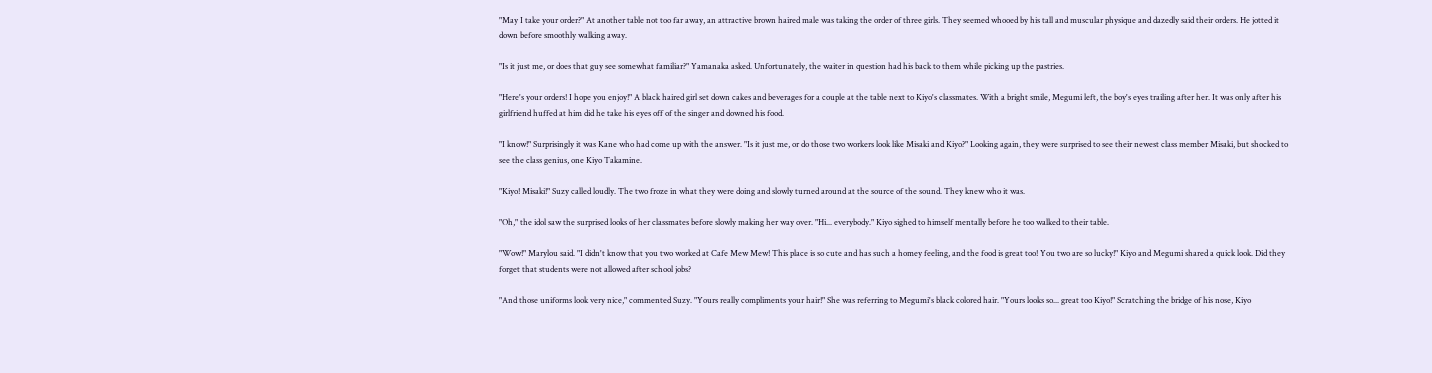"May I take your order?" At another table not too far away, an attractive brown haired male was taking the order of three girls. They seemed whooed by his tall and muscular physique and dazedly said their orders. He jotted it down before smoothly walking away.

"Is it just me, or does that guy see somewhat familiar?" Yamanaka asked. Unfortunately, the waiter in question had his back to them while picking up the pastries.

"Here's your orders! I hope you enjoy!" A black haired girl set down cakes and beverages for a couple at the table next to Kiyo's classmates. With a bright smile, Megumi left, the boy's eyes trailing after her. It was only after his girlfriend huffed at him did he take his eyes off of the singer and downed his food.

"I know!" Surprisingly it was Kane who had come up with the answer. "Is it just me, or do those two workers look like Misaki and Kiyo?" Looking again, they were surprised to see their newest class member Misaki, but shocked to see the class genius, one Kiyo Takamine.

"Kiyo! Misaki!" Suzy called loudly. The two froze in what they were doing and slowly turned around at the source of the sound. They knew who it was.

"Oh," the idol saw the surprised looks of her classmates before slowly making her way over. "Hi... everybody." Kiyo sighed to himself mentally before he too walked to their table.

"Wow!" Marylou said. "I didn't know that you two worked at Cafe Mew Mew! This place is so cute and has such a homey feeling, and the food is great too! You two are so lucky!" Kiyo and Megumi shared a quick look. Did they forget that students were not allowed after school jobs?

"And those uniforms look very nice," commented Suzy. "Yours really compliments your hair!" She was referring to Megumi's black colored hair. "Yours looks so... great too Kiyo!" Scratching the bridge of his nose, Kiyo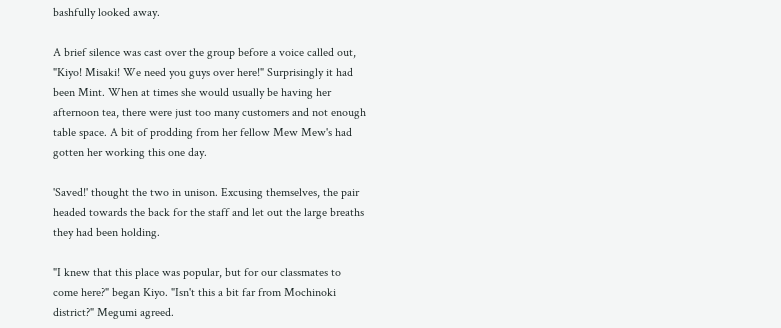bashfully looked away.

A brief silence was cast over the group before a voice called out, "Kiyo! Misaki! We need you guys over here!" Surprisingly it had been Mint. When at times she would usually be having her afternoon tea, there were just too many customers and not enough table space. A bit of prodding from her fellow Mew Mew's had gotten her working this one day.

'Saved!' thought the two in unison. Excusing themselves, the pair headed towards the back for the staff and let out the large breaths they had been holding.

"I knew that this place was popular, but for our classmates to come here?" began Kiyo. "Isn't this a bit far from Mochinoki district?" Megumi agreed.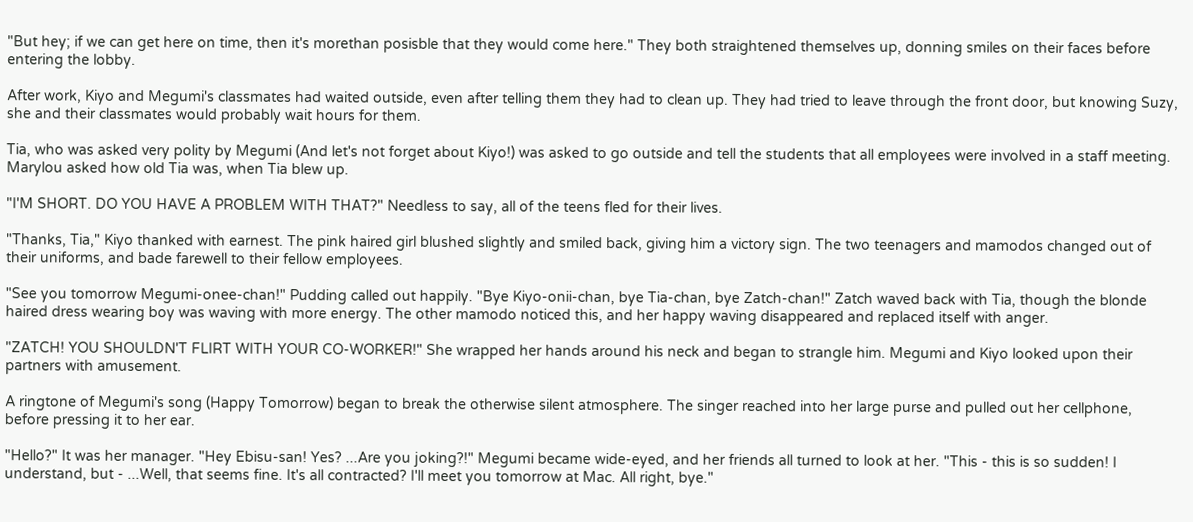"But hey; if we can get here on time, then it's morethan posisble that they would come here." They both straightened themselves up, donning smiles on their faces before entering the lobby.

After work, Kiyo and Megumi's classmates had waited outside, even after telling them they had to clean up. They had tried to leave through the front door, but knowing Suzy, she and their classmates would probably wait hours for them.

Tia, who was asked very polity by Megumi (And let's not forget about Kiyo!) was asked to go outside and tell the students that all employees were involved in a staff meeting. Marylou asked how old Tia was, when Tia blew up.

"I'M SHORT. DO YOU HAVE A PROBLEM WITH THAT?" Needless to say, all of the teens fled for their lives.

"Thanks, Tia," Kiyo thanked with earnest. The pink haired girl blushed slightly and smiled back, giving him a victory sign. The two teenagers and mamodos changed out of their uniforms, and bade farewell to their fellow employees.

"See you tomorrow Megumi-onee-chan!" Pudding called out happily. "Bye Kiyo-onii-chan, bye Tia-chan, bye Zatch-chan!" Zatch waved back with Tia, though the blonde haired dress wearing boy was waving with more energy. The other mamodo noticed this, and her happy waving disappeared and replaced itself with anger.

"ZATCH! YOU SHOULDN'T FLIRT WITH YOUR CO-WORKER!" She wrapped her hands around his neck and began to strangle him. Megumi and Kiyo looked upon their partners with amusement.

A ringtone of Megumi's song (Happy Tomorrow) began to break the otherwise silent atmosphere. The singer reached into her large purse and pulled out her cellphone, before pressing it to her ear.

"Hello?" It was her manager. "Hey Ebisu-san! Yes? ...Are you joking?!" Megumi became wide-eyed, and her friends all turned to look at her. "This - this is so sudden! I understand, but - ...Well, that seems fine. It's all contracted? I'll meet you tomorrow at Mac. All right, bye."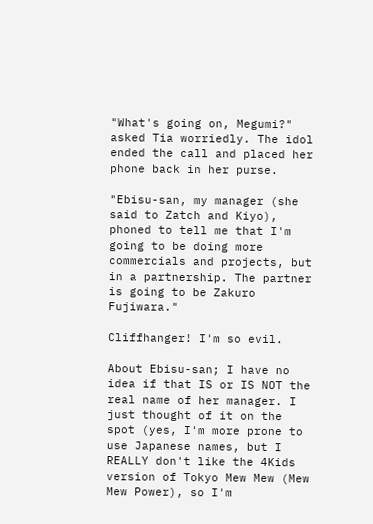"What's going on, Megumi?" asked Tia worriedly. The idol ended the call and placed her phone back in her purse.

"Ebisu-san, my manager (she said to Zatch and Kiyo), phoned to tell me that I'm going to be doing more commercials and projects, but in a partnership. The partner is going to be Zakuro Fujiwara."

Cliffhanger! I'm so evil.

About Ebisu-san; I have no idea if that IS or IS NOT the real name of her manager. I just thought of it on the spot (yes, I'm more prone to use Japanese names, but I REALLY don't like the 4Kids version of Tokyo Mew Mew (Mew Mew Power), so I'm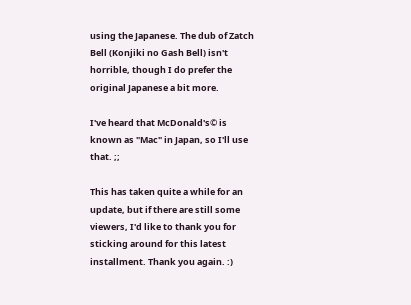using the Japanese. The dub of Zatch Bell (Konjiki no Gash Bell) isn't horrible, though I do prefer the original Japanese a bit more.

I've heard that McDonald's© is known as "Mac" in Japan, so I'll use that. ;;

This has taken quite a while for an update, but if there are still some viewers, I'd like to thank you for sticking around for this latest installment. Thank you again. :)